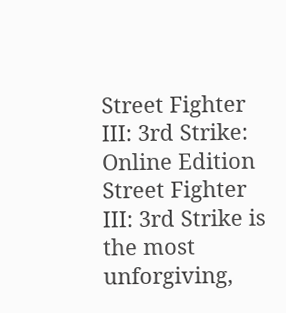Street Fighter III: 3rd Strike: Online Edition
Street Fighter III: 3rd Strike is the most unforgiving,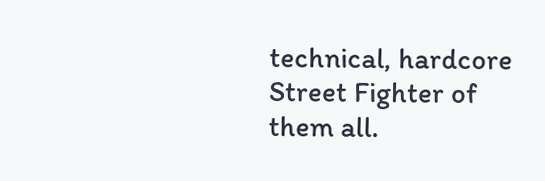technical, hardcore Street Fighter of them all.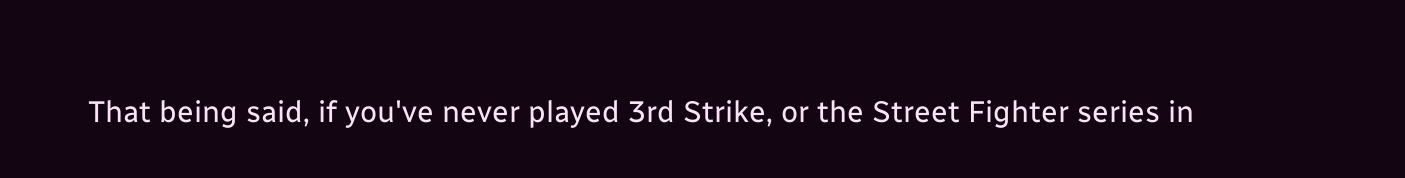That being said, if you've never played 3rd Strike, or the Street Fighter series in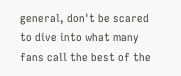general, don't be scared to dive into what many fans call the best of the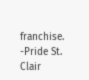franchise. -Pride St. Clair